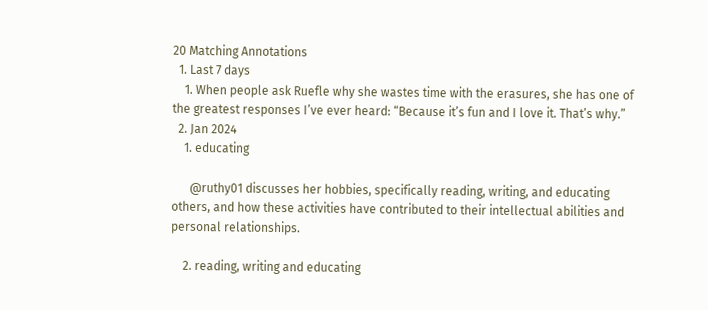20 Matching Annotations
  1. Last 7 days
    1. When people ask Ruefle why she wastes time with the erasures, she has one of the greatest responses I’ve ever heard: “Because it’s fun and I love it. That’s why.”
  2. Jan 2024
    1. educating

      @ruthy01 discusses her hobbies, specifically reading, writing, and educating others, and how these activities have contributed to their intellectual abilities and personal relationships.

    2. reading, writing and educating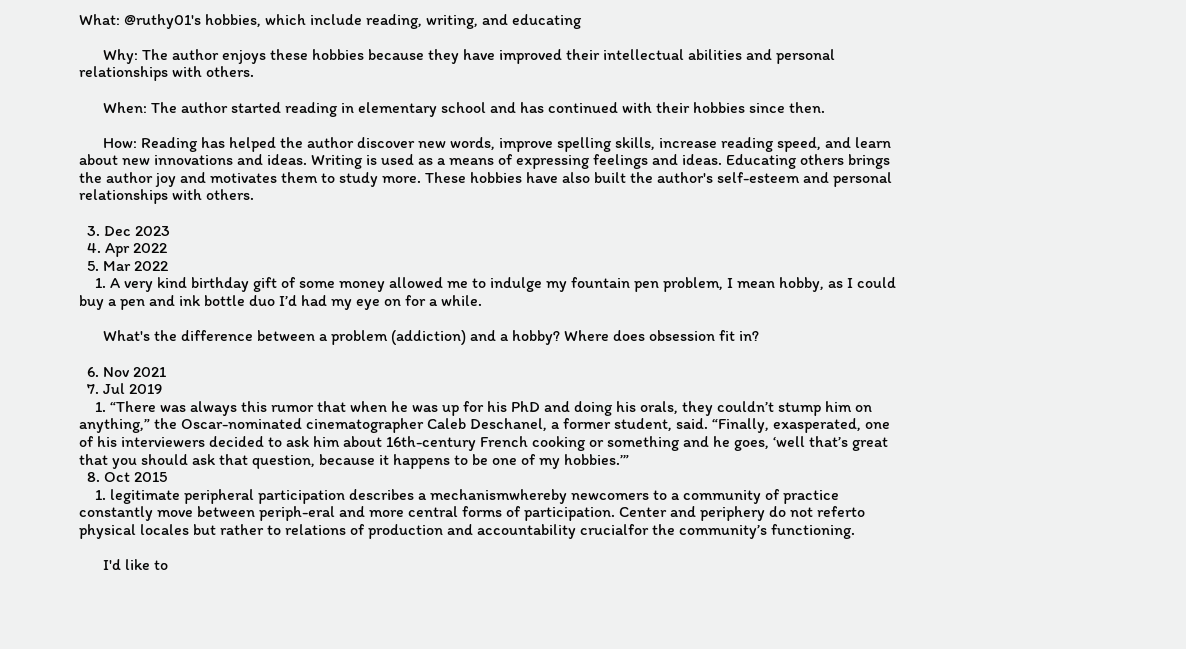What: @ruthy01's hobbies, which include reading, writing, and educating

      Why: The author enjoys these hobbies because they have improved their intellectual abilities and personal relationships with others.

      When: The author started reading in elementary school and has continued with their hobbies since then.

      How: Reading has helped the author discover new words, improve spelling skills, increase reading speed, and learn about new innovations and ideas. Writing is used as a means of expressing feelings and ideas. Educating others brings the author joy and motivates them to study more. These hobbies have also built the author's self-esteem and personal relationships with others.

  3. Dec 2023
  4. Apr 2022
  5. Mar 2022
    1. A very kind birthday gift of some money allowed me to indulge my fountain pen problem, I mean hobby, as I could buy a pen and ink bottle duo I’d had my eye on for a while.

      What's the difference between a problem (addiction) and a hobby? Where does obsession fit in?

  6. Nov 2021
  7. Jul 2019
    1. “There was always this rumor that when he was up for his PhD and doing his orals, they couldn’t stump him on anything,” the Oscar-nominated cinematographer Caleb Deschanel, a former student, said. “Finally, exasperated, one of his interviewers decided to ask him about 16th-century French cooking or something and he goes, ‘well that’s great that you should ask that question, because it happens to be one of my hobbies.’”
  8. Oct 2015
    1. legitimate peripheral participation describes a mechanismwhereby newcomers to a community of practice constantly move between periph-eral and more central forms of participation. Center and periphery do not referto physical locales but rather to relations of production and accountability crucialfor the community’s functioning.

      I'd like to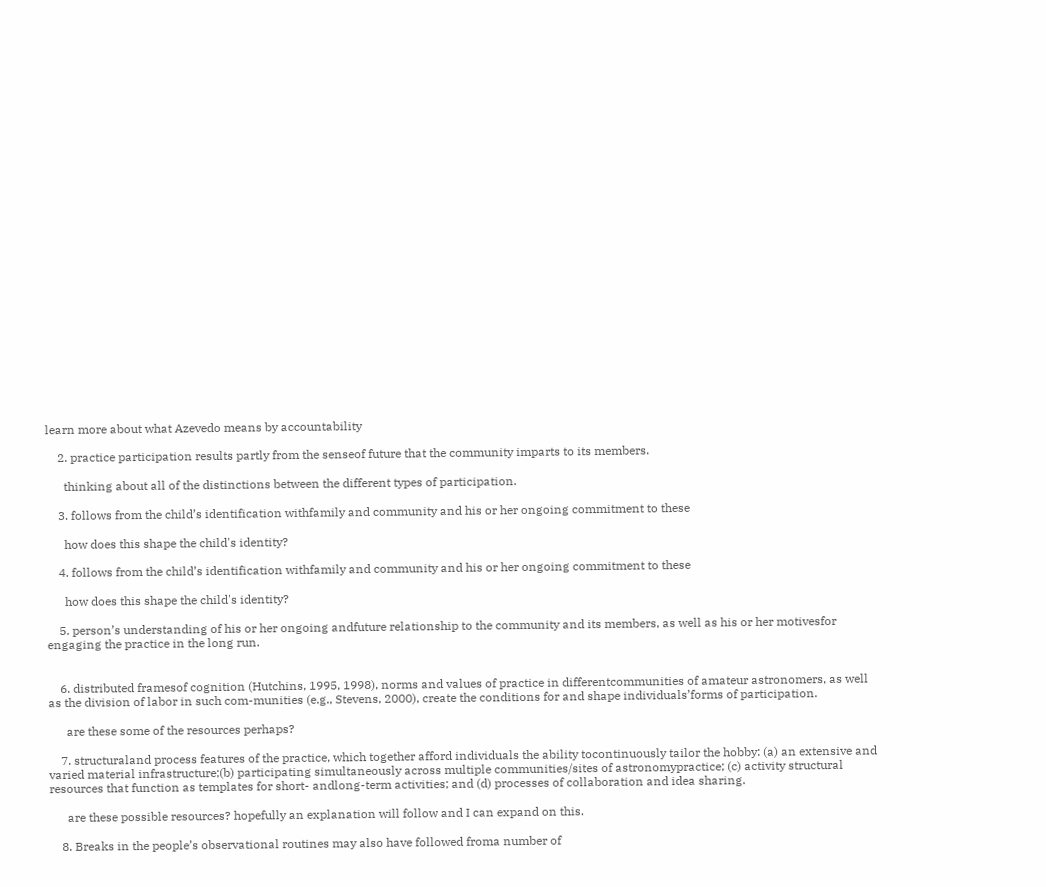learn more about what Azevedo means by accountability

    2. practice participation results partly from the senseof future that the community imparts to its members.

      thinking about all of the distinctions between the different types of participation.

    3. follows from the child’s identification withfamily and community and his or her ongoing commitment to these

      how does this shape the child's identity?

    4. follows from the child’s identification withfamily and community and his or her ongoing commitment to these

      how does this shape the child's identity?

    5. person’s understanding of his or her ongoing andfuture relationship to the community and its members, as well as his or her motivesfor engaging the practice in the long run.


    6. distributed framesof cognition (Hutchins, 1995, 1998), norms and values of practice in differentcommunities of amateur astronomers, as well as the division of labor in such com-munities (e.g., Stevens, 2000), create the conditions for and shape individuals’forms of participation.

      are these some of the resources perhaps?

    7. structuraland process features of the practice, which together afford individuals the ability tocontinuously tailor the hobby: (a) an extensive and varied material infrastructure;(b) participating simultaneously across multiple communities/sites of astronomypractice; (c) activity structural resources that function as templates for short- andlong-term activities; and (d) processes of collaboration and idea sharing.

      are these possible resources? hopefully an explanation will follow and I can expand on this.

    8. Breaks in the people’s observational routines may also have followed froma number of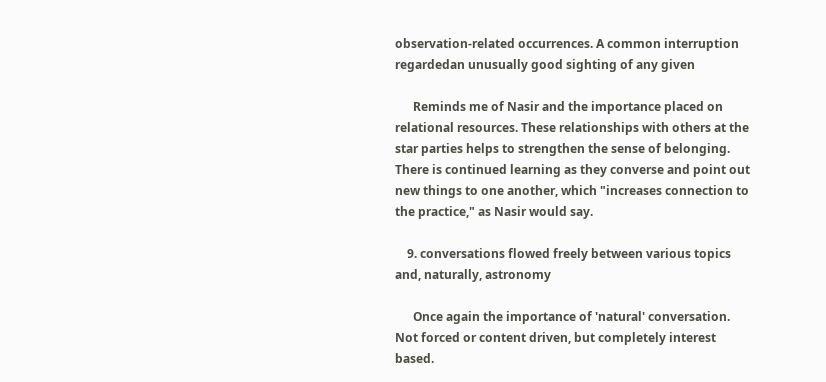observation-related occurrences. A common interruption regardedan unusually good sighting of any given

      Reminds me of Nasir and the importance placed on relational resources. These relationships with others at the star parties helps to strengthen the sense of belonging. There is continued learning as they converse and point out new things to one another, which "increases connection to the practice," as Nasir would say.

    9. conversations flowed freely between various topics and, naturally, astronomy

      Once again the importance of 'natural' conversation. Not forced or content driven, but completely interest based.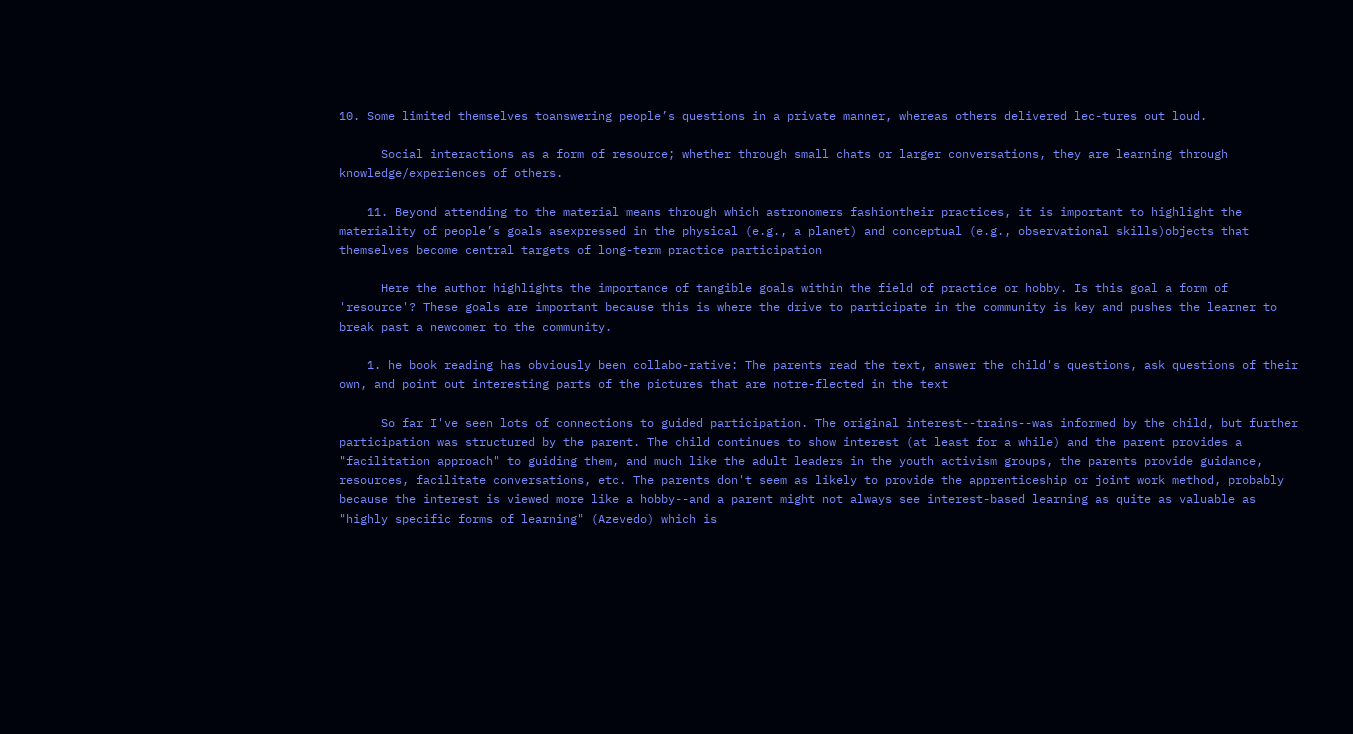10. Some limited themselves toanswering people’s questions in a private manner, whereas others delivered lec-tures out loud.

      Social interactions as a form of resource; whether through small chats or larger conversations, they are learning through knowledge/experiences of others.

    11. Beyond attending to the material means through which astronomers fashiontheir practices, it is important to highlight the materiality of people’s goals asexpressed in the physical (e.g., a planet) and conceptual (e.g., observational skills)objects that themselves become central targets of long-term practice participation

      Here the author highlights the importance of tangible goals within the field of practice or hobby. Is this goal a form of 'resource'? These goals are important because this is where the drive to participate in the community is key and pushes the learner to break past a newcomer to the community.

    1. he book reading has obviously been collabo-rative: The parents read the text, answer the child's questions, ask questions of their own, and point out interesting parts of the pictures that are notre-flected in the text

      So far I've seen lots of connections to guided participation. The original interest--trains--was informed by the child, but further participation was structured by the parent. The child continues to show interest (at least for a while) and the parent provides a "facilitation approach" to guiding them, and much like the adult leaders in the youth activism groups, the parents provide guidance, resources, facilitate conversations, etc. The parents don't seem as likely to provide the apprenticeship or joint work method, probably because the interest is viewed more like a hobby--and a parent might not always see interest-based learning as quite as valuable as "highly specific forms of learning" (Azevedo) which is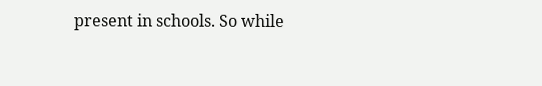present in schools. So while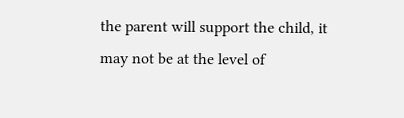the parent will support the child, it may not be at the level of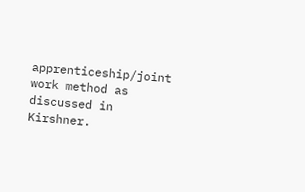apprenticeship/joint work method as discussed in Kirshner.